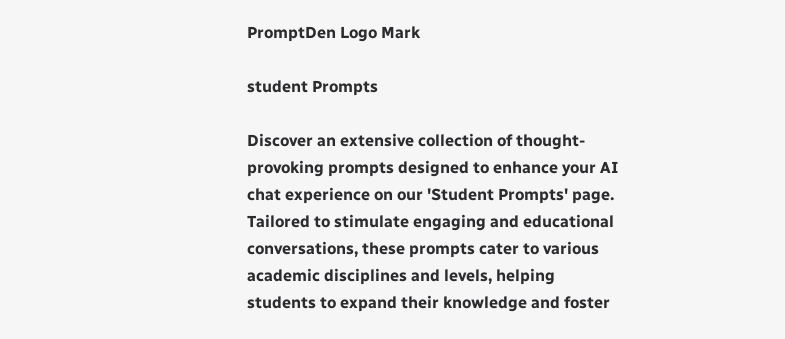PromptDen Logo Mark

student Prompts

Discover an extensive collection of thought-provoking prompts designed to enhance your AI chat experience on our 'Student Prompts' page. Tailored to stimulate engaging and educational conversations, these prompts cater to various academic disciplines and levels, helping students to expand their knowledge and foster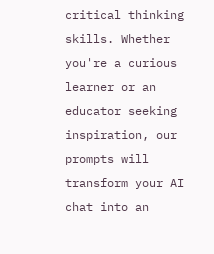critical thinking skills. Whether you're a curious learner or an educator seeking inspiration, our prompts will transform your AI chat into an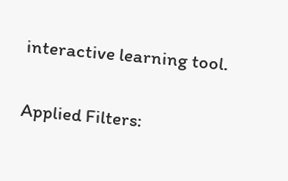interactive learning tool.

Applied Filters: